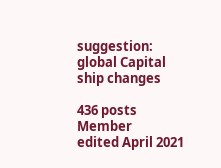suggestion: global Capital ship changes

436 posts Member
edited April 2021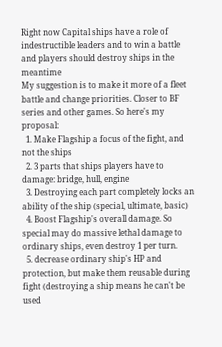Right now Capital ships have a role of indestructible leaders and to win a battle and players should destroy ships in the meantime
My suggestion is to make it more of a fleet battle and change priorities. Closer to BF series and other games. So here's my proposal:
  1. Make Flagship a focus of the fight, and not the ships
  2. 3 parts that ships players have to damage: bridge, hull, engine
  3. Destroying each part completely locks an ability of the ship (special, ultimate, basic)
  4. Boost Flagship's overall damage. So special may do massive lethal damage to ordinary ships, even destroy 1 per turn.
  5. decrease ordinary ship's HP and protection, but make them reusable during fight (destroying a ship means he can't be used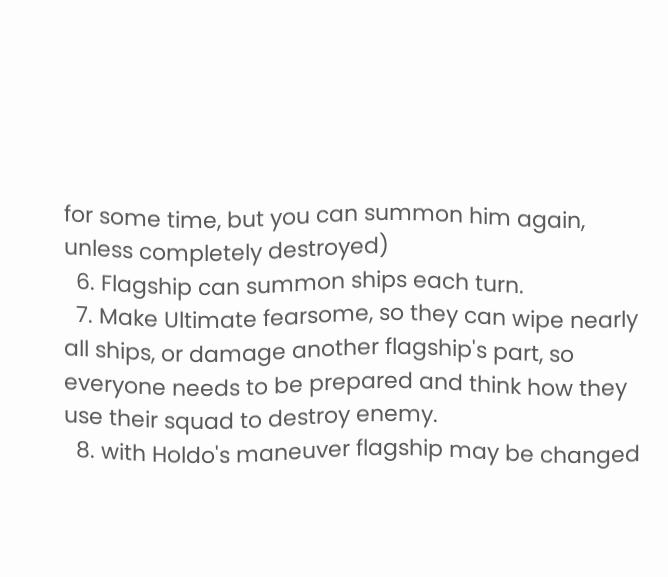for some time, but you can summon him again, unless completely destroyed)
  6. Flagship can summon ships each turn.
  7. Make Ultimate fearsome, so they can wipe nearly all ships, or damage another flagship's part, so everyone needs to be prepared and think how they use their squad to destroy enemy.
  8. with Holdo's maneuver flagship may be changed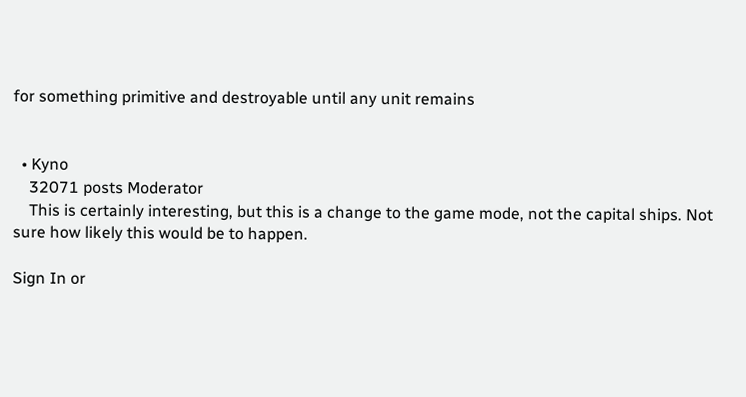for something primitive and destroyable until any unit remains


  • Kyno
    32071 posts Moderator
    This is certainly interesting, but this is a change to the game mode, not the capital ships. Not sure how likely this would be to happen.

Sign In or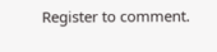Register to comment.